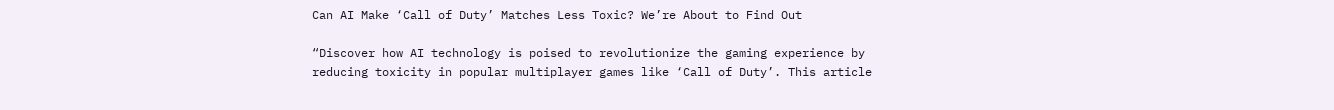Can AI Make ‘Call of Duty’ Matches Less Toxic? We’re About to Find Out

“Discover how AI technology is poised to revolutionize the gaming experience by reducing toxicity in popular multiplayer games like ‘Call of Duty’. This article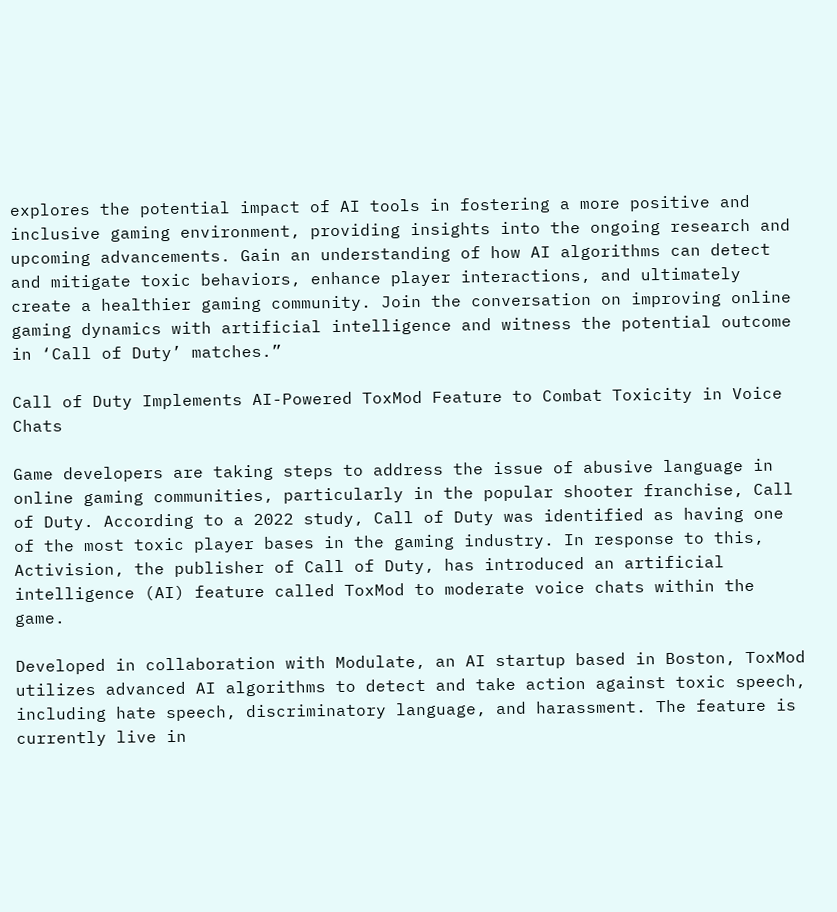explores the potential impact of AI tools in fostering a more positive and inclusive gaming environment, providing insights into the ongoing research and upcoming advancements. Gain an understanding of how AI algorithms can detect and mitigate toxic behaviors, enhance player interactions, and ultimately create a healthier gaming community. Join the conversation on improving online gaming dynamics with artificial intelligence and witness the potential outcome in ‘Call of Duty’ matches.”

Call of Duty Implements AI-Powered ToxMod Feature to Combat Toxicity in Voice Chats

Game developers are taking steps to address the issue of abusive language in online gaming communities, particularly in the popular shooter franchise, Call of Duty. According to a 2022 study, Call of Duty was identified as having one of the most toxic player bases in the gaming industry. In response to this, Activision, the publisher of Call of Duty, has introduced an artificial intelligence (AI) feature called ToxMod to moderate voice chats within the game.

Developed in collaboration with Modulate, an AI startup based in Boston, ToxMod utilizes advanced AI algorithms to detect and take action against toxic speech, including hate speech, discriminatory language, and harassment. The feature is currently live in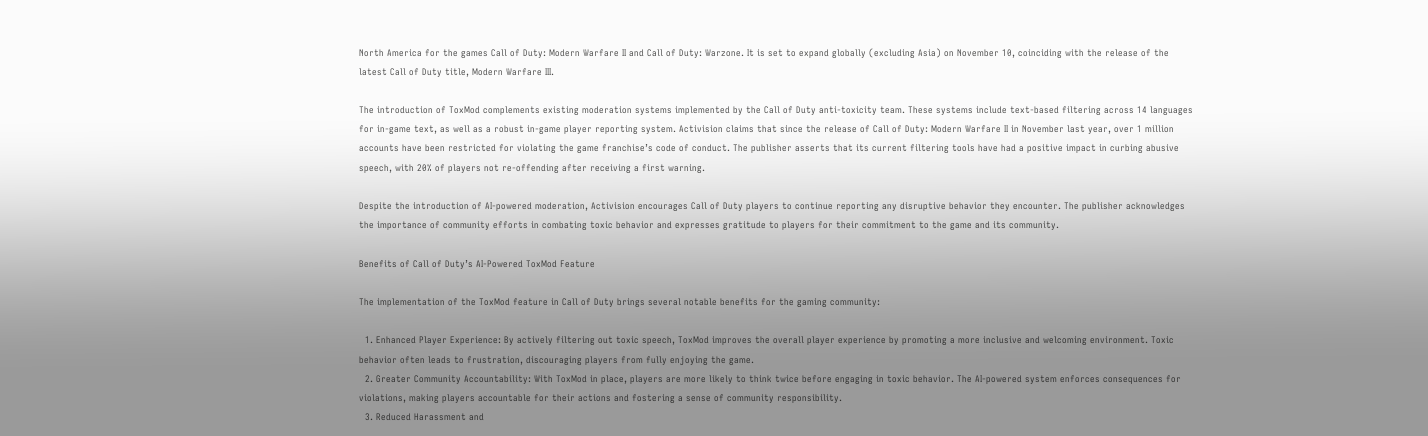North America for the games Call of Duty: Modern Warfare II and Call of Duty: Warzone. It is set to expand globally (excluding Asia) on November 10, coinciding with the release of the latest Call of Duty title, Modern Warfare III.

The introduction of ToxMod complements existing moderation systems implemented by the Call of Duty anti-toxicity team. These systems include text-based filtering across 14 languages for in-game text, as well as a robust in-game player reporting system. Activision claims that since the release of Call of Duty: Modern Warfare II in November last year, over 1 million accounts have been restricted for violating the game franchise’s code of conduct. The publisher asserts that its current filtering tools have had a positive impact in curbing abusive speech, with 20% of players not re-offending after receiving a first warning.

Despite the introduction of AI-powered moderation, Activision encourages Call of Duty players to continue reporting any disruptive behavior they encounter. The publisher acknowledges the importance of community efforts in combating toxic behavior and expresses gratitude to players for their commitment to the game and its community.

Benefits of Call of Duty’s AI-Powered ToxMod Feature

The implementation of the ToxMod feature in Call of Duty brings several notable benefits for the gaming community:

  1. Enhanced Player Experience: By actively filtering out toxic speech, ToxMod improves the overall player experience by promoting a more inclusive and welcoming environment. Toxic behavior often leads to frustration, discouraging players from fully enjoying the game.
  2. Greater Community Accountability: With ToxMod in place, players are more likely to think twice before engaging in toxic behavior. The AI-powered system enforces consequences for violations, making players accountable for their actions and fostering a sense of community responsibility.
  3. Reduced Harassment and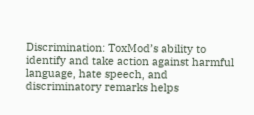Discrimination: ToxMod’s ability to identify and take action against harmful language, hate speech, and discriminatory remarks helps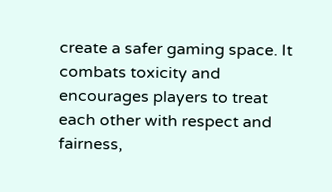create a safer gaming space. It combats toxicity and encourages players to treat each other with respect and fairness,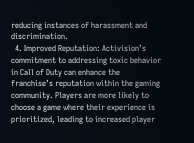reducing instances of harassment and discrimination.
  4. Improved Reputation: Activision’s commitment to addressing toxic behavior in Call of Duty can enhance the franchise’s reputation within the gaming community. Players are more likely to choose a game where their experience is prioritized, leading to increased player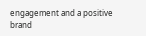engagement and a positive brand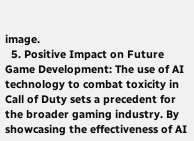image.
  5. Positive Impact on Future Game Development: The use of AI technology to combat toxicity in Call of Duty sets a precedent for the broader gaming industry. By showcasing the effectiveness of AI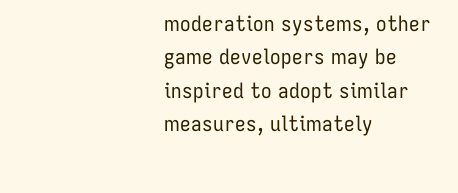moderation systems, other game developers may be inspired to adopt similar measures, ultimately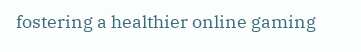fostering a healthier online gaming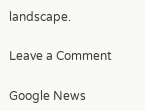landscape.

Leave a Comment

Google News